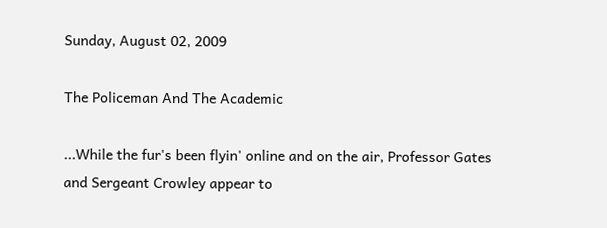Sunday, August 02, 2009

The Policeman And The Academic

...While the fur's been flyin' online and on the air, Professor Gates and Sergeant Crowley appear to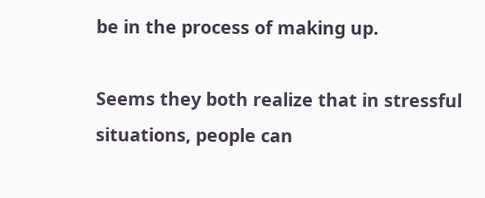be in the process of making up.

Seems they both realize that in stressful situations, people can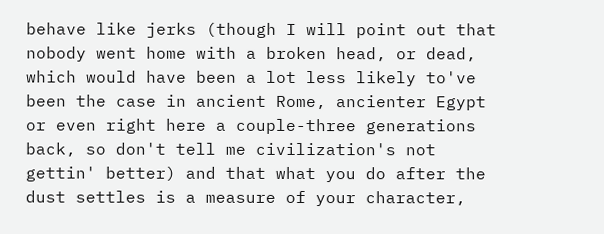behave like jerks (though I will point out that nobody went home with a broken head, or dead, which would have been a lot less likely to've been the case in ancient Rome, ancienter Egypt or even right here a couple-three generations back, so don't tell me civilization's not gettin' better) and that what you do after the dust settles is a measure of your character,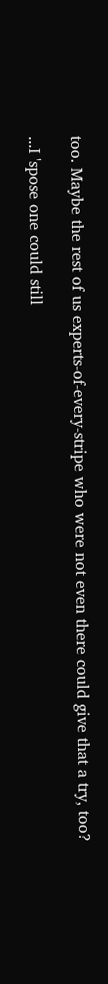too. Maybe the rest of us experts-of-every-stripe who were not even there could give that a try, too?

...I 'spose one could still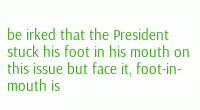be irked that the President stuck his foot in his mouth on this issue but face it, foot-in-mouth is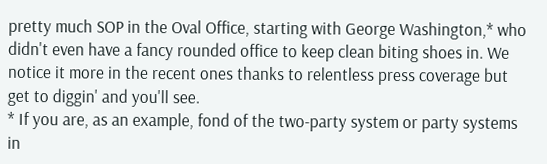pretty much SOP in the Oval Office, starting with George Washington,* who didn't even have a fancy rounded office to keep clean biting shoes in. We notice it more in the recent ones thanks to relentless press coverage but get to diggin' and you'll see.
* If you are, as an example, fond of the two-party system or party systems in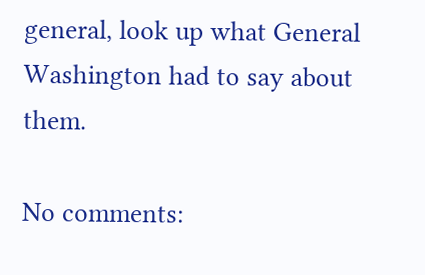general, look up what General Washington had to say about them.

No comments: